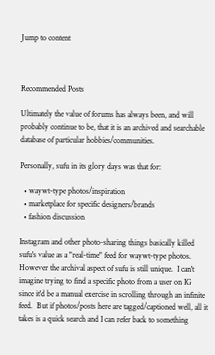Jump to content



Recommended Posts

Ultimately the value of forums has always been, and will probably continue to be, that it is an archived and searchable database of particular hobbies/communities.

Personally, sufu in its glory days was that for:

  • waywt-type photos/inspiration
  • marketplace for specific designers/brands
  • fashion discussion

Instagram and other photo-sharing things basically killed sufu's value as a "real-time" feed for waywt-type photos.  However the archival aspect of sufu is still unique.  I can't imagine trying to find a specific photo from a user on IG since it'd be a manual exercise in scrolling through an infinite feed.  But if photos/posts here are tagged/captioned well, all it takes is a quick search and I can refer back to something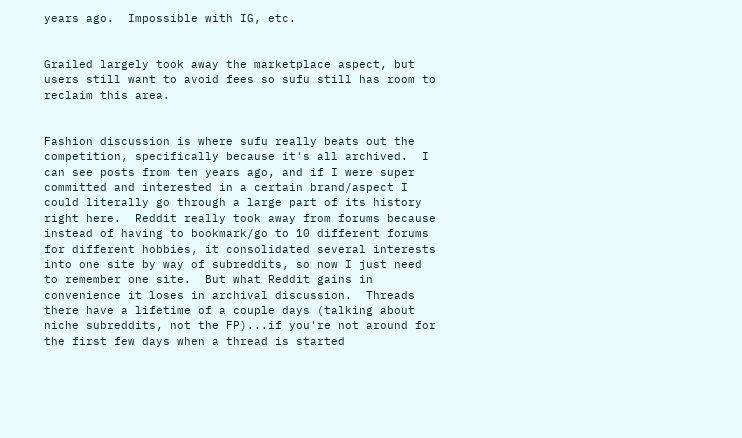years ago.  Impossible with IG, etc.


Grailed largely took away the marketplace aspect, but users still want to avoid fees so sufu still has room to reclaim this area.


Fashion discussion is where sufu really beats out the competition, specifically because it's all archived.  I can see posts from ten years ago, and if I were super committed and interested in a certain brand/aspect I could literally go through a large part of its history right here.  Reddit really took away from forums because instead of having to bookmark/go to 10 different forums for different hobbies, it consolidated several interests into one site by way of subreddits, so now I just need to remember one site.  But what Reddit gains in convenience it loses in archival discussion.  Threads there have a lifetime of a couple days (talking about niche subreddits, not the FP)...if you're not around for the first few days when a thread is started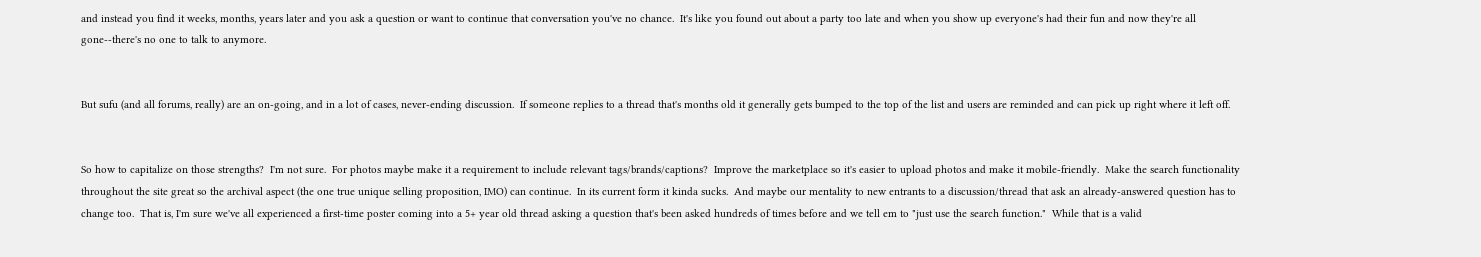and instead you find it weeks, months, years later and you ask a question or want to continue that conversation you've no chance.  It's like you found out about a party too late and when you show up everyone's had their fun and now they're all gone--there's no one to talk to anymore.


But sufu (and all forums, really) are an on-going, and in a lot of cases, never-ending discussion.  If someone replies to a thread that's months old it generally gets bumped to the top of the list and users are reminded and can pick up right where it left off.


So how to capitalize on those strengths?  I'm not sure.  For photos maybe make it a requirement to include relevant tags/brands/captions?  Improve the marketplace so it's easier to upload photos and make it mobile-friendly.  Make the search functionality throughout the site great so the archival aspect (the one true unique selling proposition, IMO) can continue.  In its current form it kinda sucks.  And maybe our mentality to new entrants to a discussion/thread that ask an already-answered question has to change too.  That is, I'm sure we've all experienced a first-time poster coming into a 5+ year old thread asking a question that's been asked hundreds of times before and we tell em to "just use the search function."  While that is a valid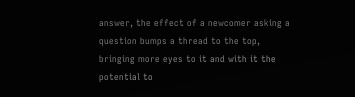answer, the effect of a newcomer asking a question bumps a thread to the top, bringing more eyes to it and with it the potential to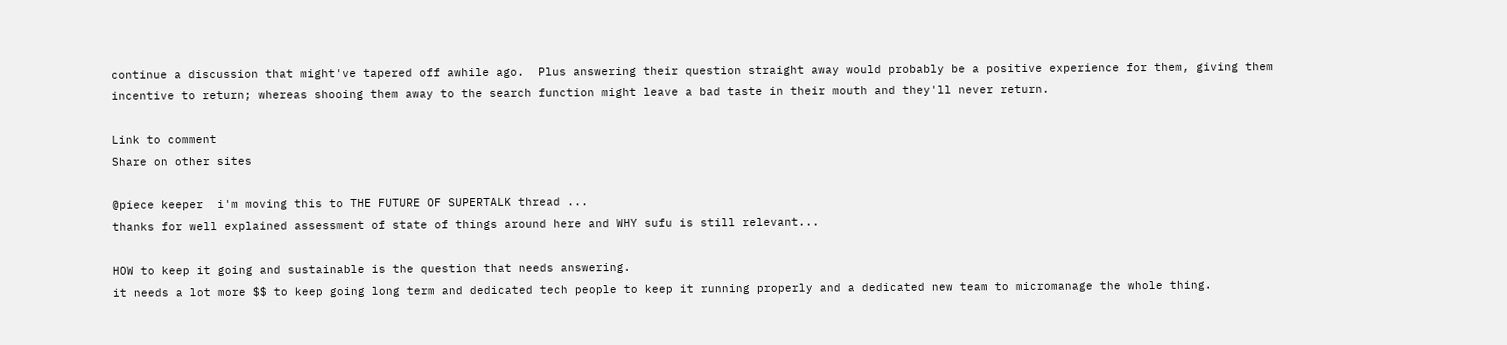continue a discussion that might've tapered off awhile ago.  Plus answering their question straight away would probably be a positive experience for them, giving them incentive to return; whereas shooing them away to the search function might leave a bad taste in their mouth and they'll never return.

Link to comment
Share on other sites

@piece keeper  i'm moving this to THE FUTURE OF SUPERTALK thread ...
thanks for well explained assessment of state of things around here and WHY sufu is still relevant...

HOW to keep it going and sustainable is the question that needs answering.
it needs a lot more $$ to keep going long term and dedicated tech people to keep it running properly and a dedicated new team to micromanage the whole thing.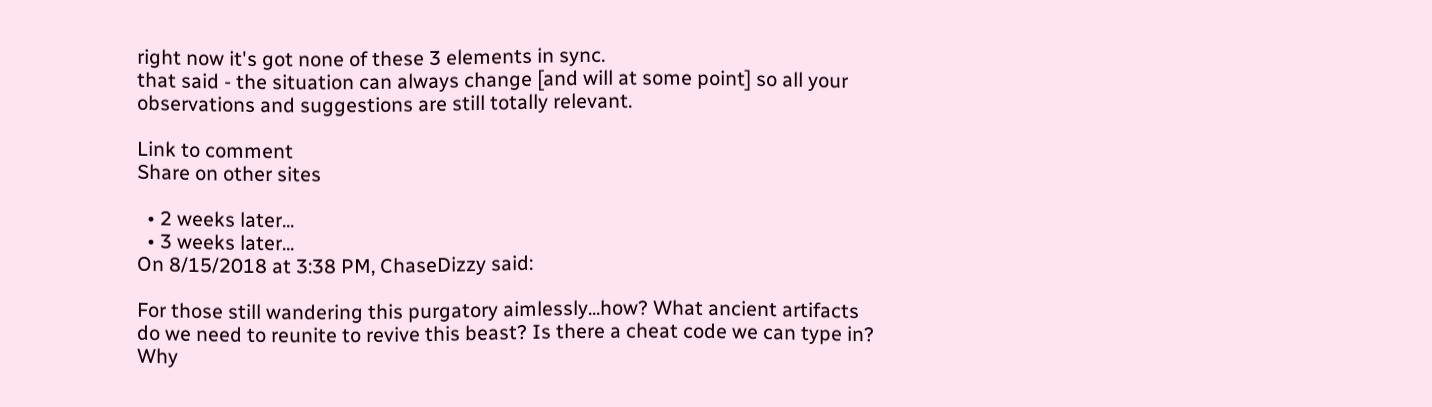right now it's got none of these 3 elements in sync.
that said - the situation can always change [and will at some point] so all your observations and suggestions are still totally relevant.

Link to comment
Share on other sites

  • 2 weeks later...
  • 3 weeks later...
On 8/15/2018 at 3:38 PM, ChaseDizzy said:

For those still wandering this purgatory aimlessly...how? What ancient artifacts do we need to reunite to revive this beast? Is there a cheat code we can type in? Why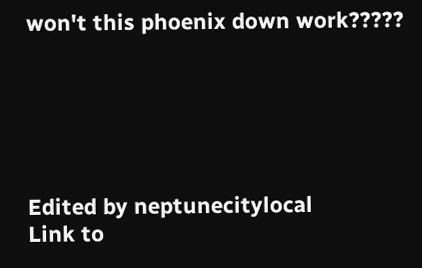won't this phoenix down work?????






Edited by neptunecitylocal
Link to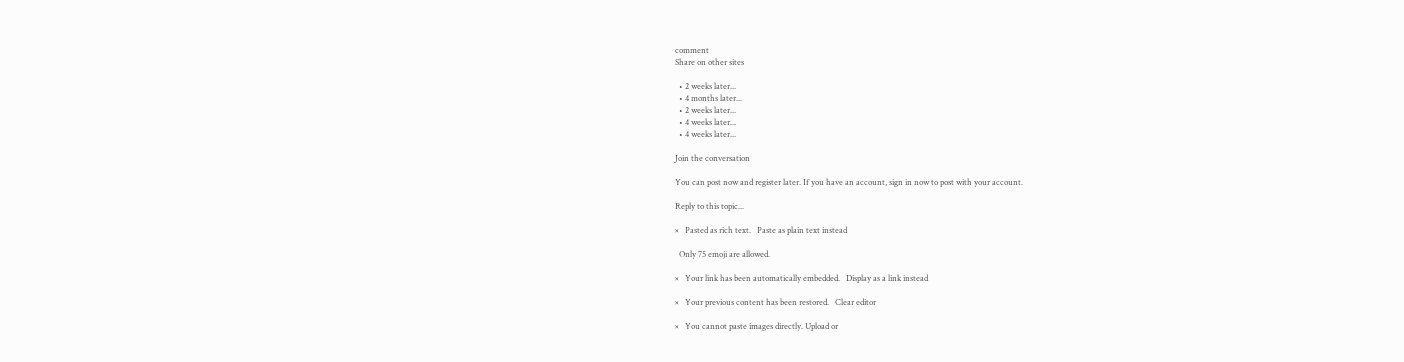comment
Share on other sites

  • 2 weeks later...
  • 4 months later...
  • 2 weeks later...
  • 4 weeks later...
  • 4 weeks later...

Join the conversation

You can post now and register later. If you have an account, sign in now to post with your account.

Reply to this topic...

×   Pasted as rich text.   Paste as plain text instead

  Only 75 emoji are allowed.

×   Your link has been automatically embedded.   Display as a link instead

×   Your previous content has been restored.   Clear editor

×   You cannot paste images directly. Upload or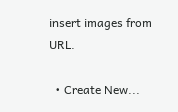insert images from URL.

  • Create New...